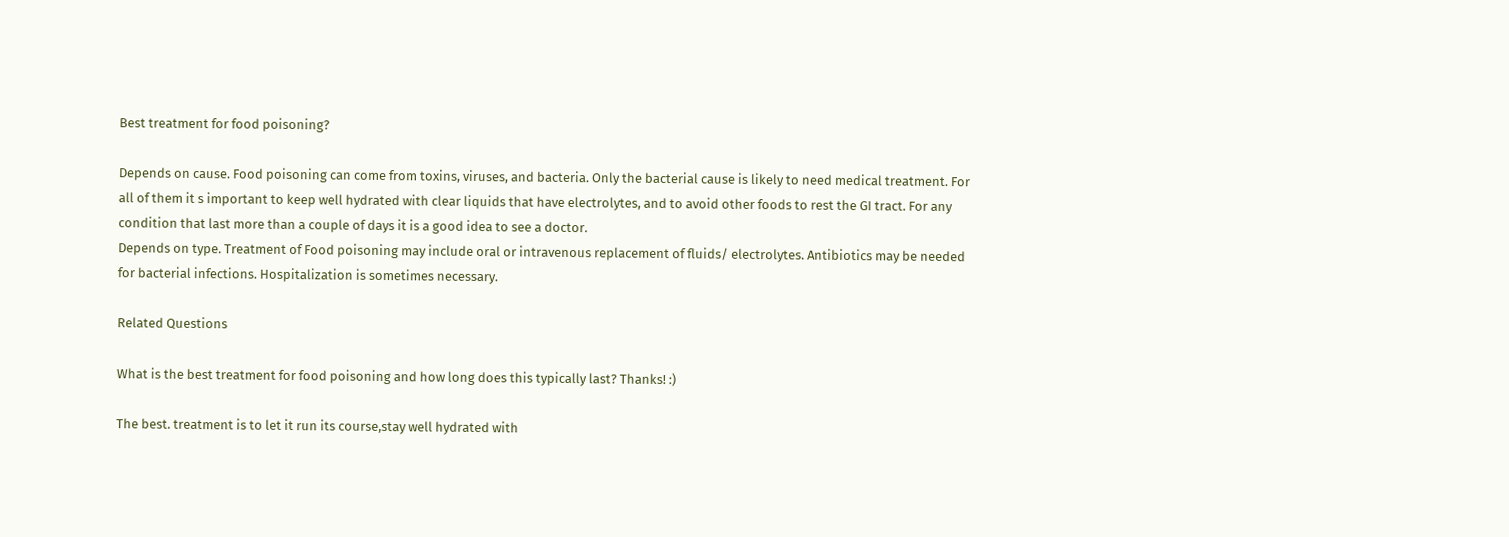Best treatment for food poisoning?

Depends on cause. Food poisoning can come from toxins, viruses, and bacteria. Only the bacterial cause is likely to need medical treatment. For all of them it s important to keep well hydrated with clear liquids that have electrolytes, and to avoid other foods to rest the GI tract. For any condition that last more than a couple of days it is a good idea to see a doctor.
Depends on type. Treatment of Food poisoning may include oral or intravenous replacement of fluids/ electrolytes. Antibiotics may be needed for bacterial infections. Hospitalization is sometimes necessary.

Related Questions

What is the best treatment for food poisoning and how long does this typically last? Thanks! :)

The best. treatment is to let it run its course,stay well hydrated with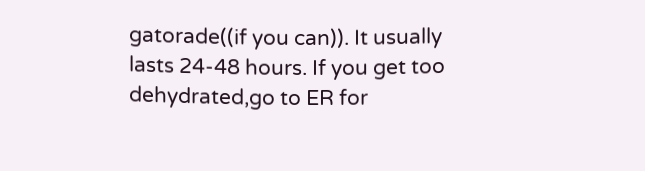gatorade((if you can)). It usually lasts 24-48 hours. If you get too dehydrated,go to ER for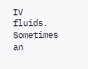IV fluids. Sometimes an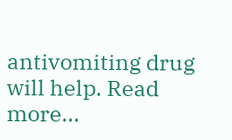antivomiting drug will help. Read more...